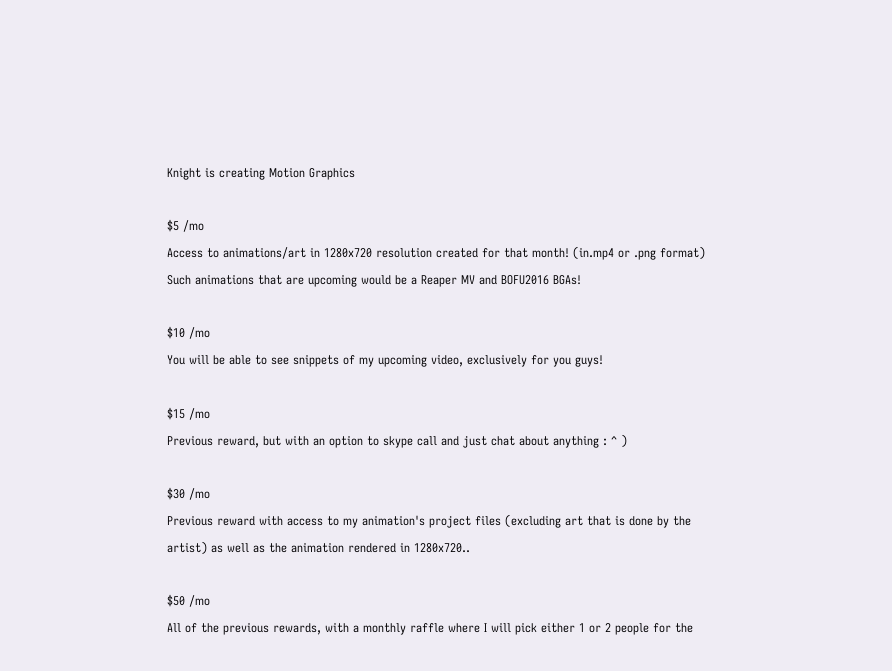Knight is creating Motion Graphics

$5 /mo
Access to animations/art in 1280x720 resolution created for that month! (in.mp4 or .png format)
Such animations that are upcoming would be a Reaper MV and BOFU2016 BGAs!

$10 /mo
You will be able to see snippets of my upcoming video, exclusively for you guys!

$15 /mo
Previous reward, but with an option to skype call and just chat about anything : ^ )

$30 /mo
Previous reward with access to my animation's project files (excluding art that is done by the artist) as well as the animation rendered in 1280x720..

$50 /mo
All of the previous rewards, with a monthly raffle where I will pick either 1 or 2 people for the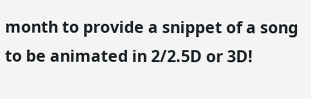month to provide a snippet of a song to be animated in 2/2.5D or 3D!